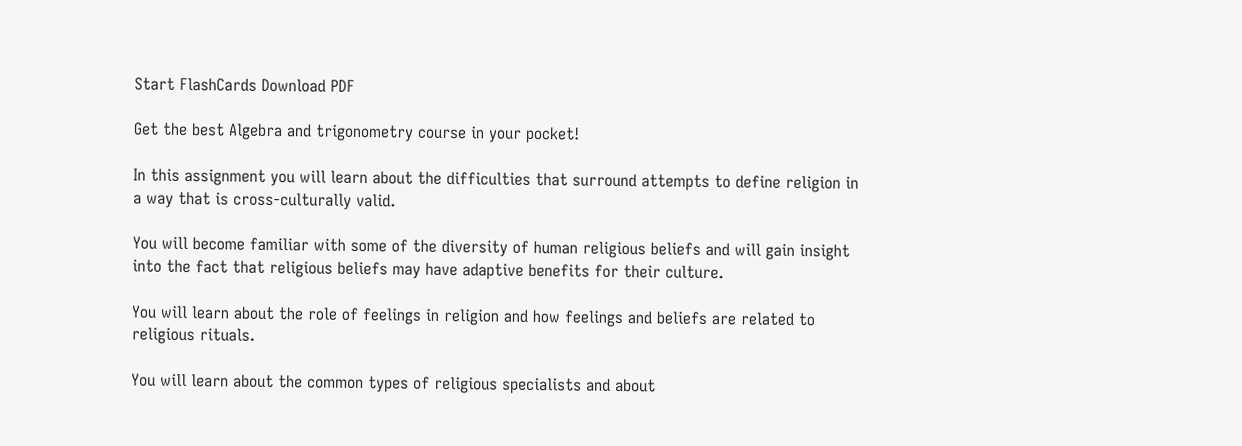Start FlashCards Download PDF

Get the best Algebra and trigonometry course in your pocket!

In this assignment you will learn about the difficulties that surround attempts to define religion in a way that is cross-culturally valid.

You will become familiar with some of the diversity of human religious beliefs and will gain insight into the fact that religious beliefs may have adaptive benefits for their culture.

You will learn about the role of feelings in religion and how feelings and beliefs are related to religious rituals.

You will learn about the common types of religious specialists and about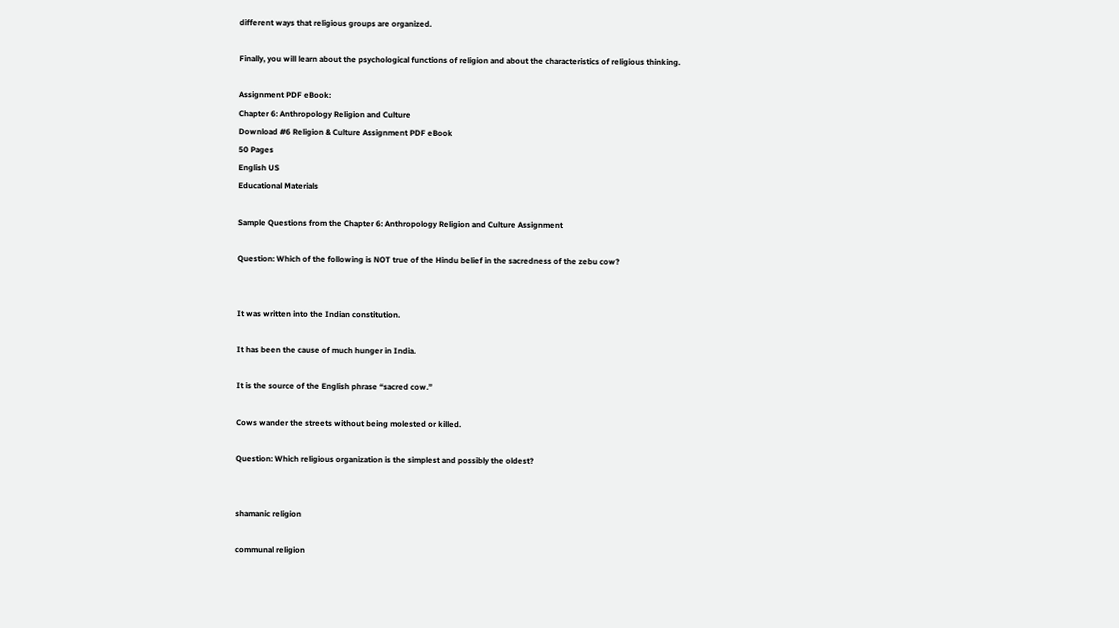different ways that religious groups are organized.

Finally, you will learn about the psychological functions of religion and about the characteristics of religious thinking.

Assignment PDF eBook:
Chapter 6: Anthropology Religion and Culture
Download #6 Religion & Culture Assignment PDF eBook
50 Pages
English US
Educational Materials

Sample Questions from the Chapter 6: Anthropology Religion and Culture Assignment

Question: Which of the following is NOT true of the Hindu belief in the sacredness of the zebu cow?


It was written into the Indian constitution.

It has been the cause of much hunger in India.

It is the source of the English phrase “sacred cow.”

Cows wander the streets without being molested or killed.

Question: Which religious organization is the simplest and possibly the oldest?


shamanic religion

communal religion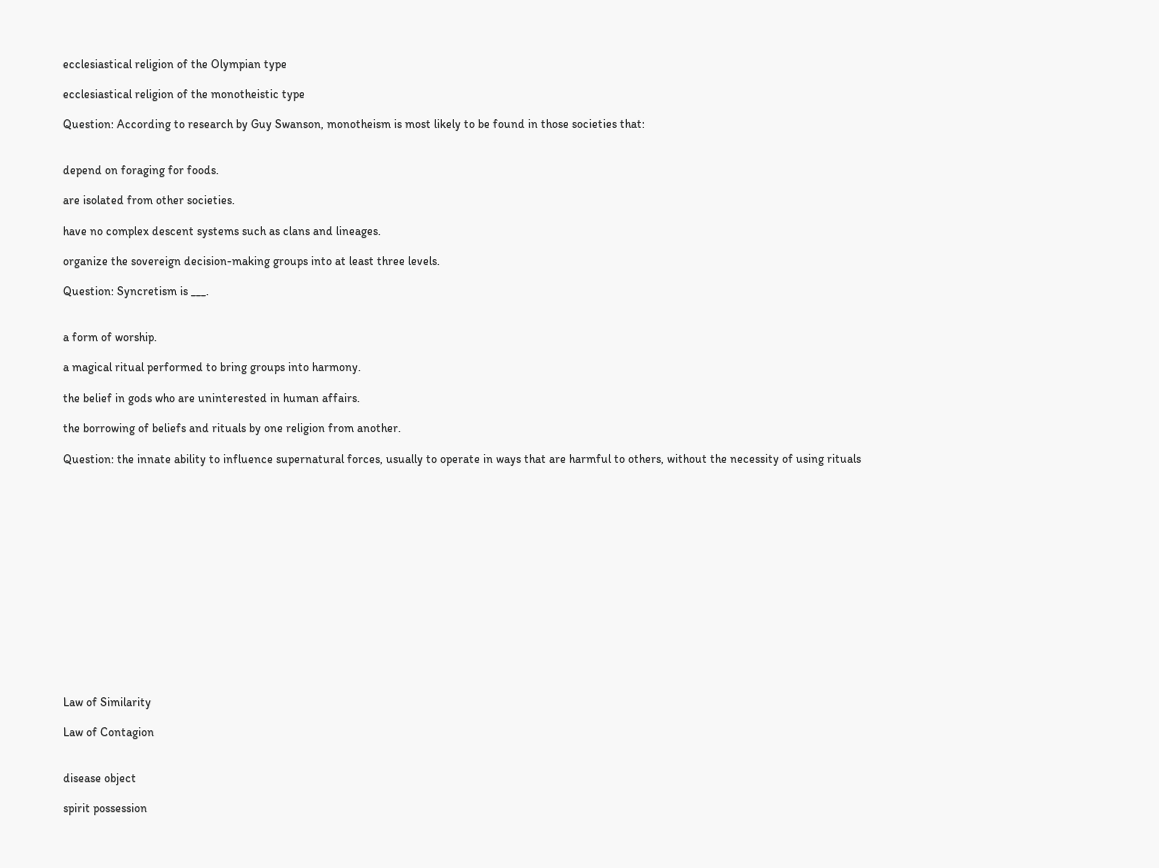ecclesiastical religion of the Olympian type

ecclesiastical religion of the monotheistic type

Question: According to research by Guy Swanson, monotheism is most likely to be found in those societies that:


depend on foraging for foods.

are isolated from other societies.

have no complex descent systems such as clans and lineages.

organize the sovereign decision-making groups into at least three levels.

Question: Syncretism is ___.


a form of worship.

a magical ritual performed to bring groups into harmony.

the belief in gods who are uninterested in human affairs.

the borrowing of beliefs and rituals by one religion from another.

Question: the innate ability to influence supernatural forces, usually to operate in ways that are harmful to others, without the necessity of using rituals















Law of Similarity

Law of Contagion


disease object

spirit possession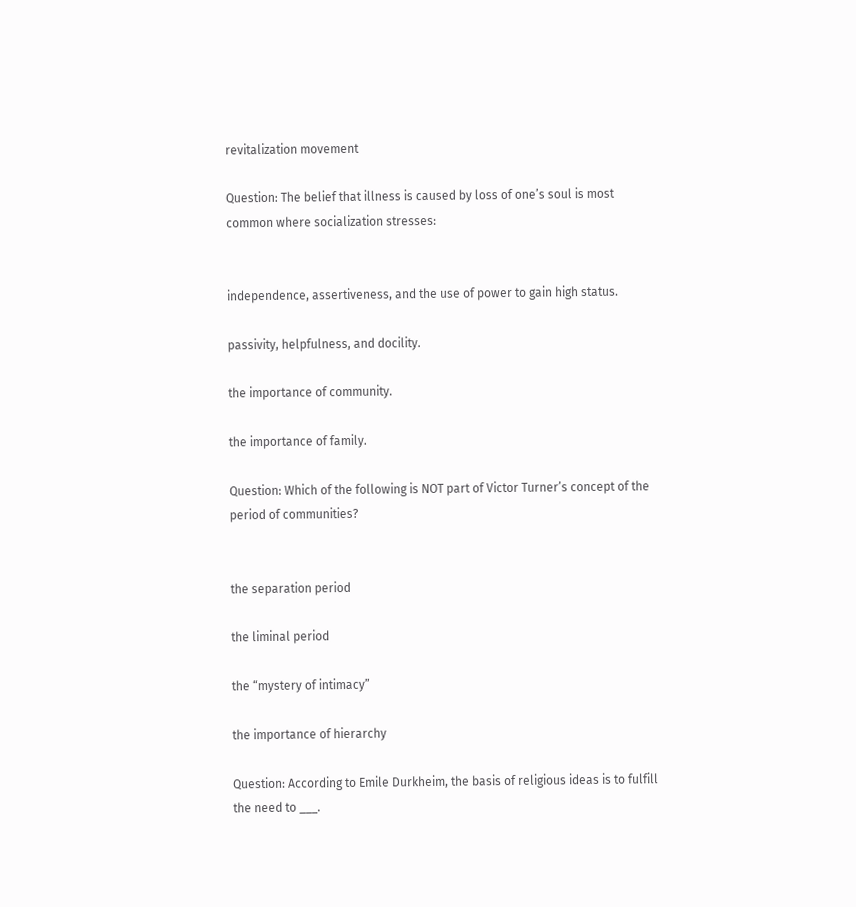revitalization movement

Question: The belief that illness is caused by loss of one’s soul is most common where socialization stresses:


independence, assertiveness, and the use of power to gain high status.

passivity, helpfulness, and docility.

the importance of community.

the importance of family.

Question: Which of the following is NOT part of Victor Turner’s concept of the period of communities?


the separation period

the liminal period

the “mystery of intimacy”

the importance of hierarchy

Question: According to Emile Durkheim, the basis of religious ideas is to fulfill the need to ___.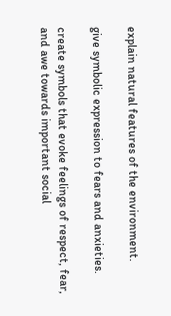explain natural features of the environment.

give symbolic expression to fears and anxieties.

create symbols that evoke feelings of respect, fear, and awe towards important social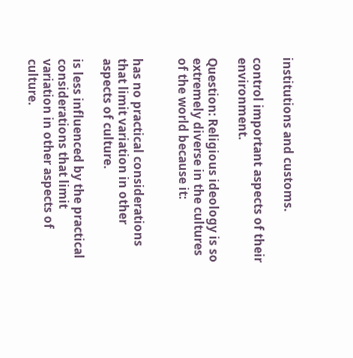institutions and customs.

control important aspects of their environment.

Question: Religious ideology is so extremely diverse in the cultures of the world because it:


has no practical considerations that limit variation in other aspects of culture.

is less influenced by the practical considerations that limit variation in other aspects of culture.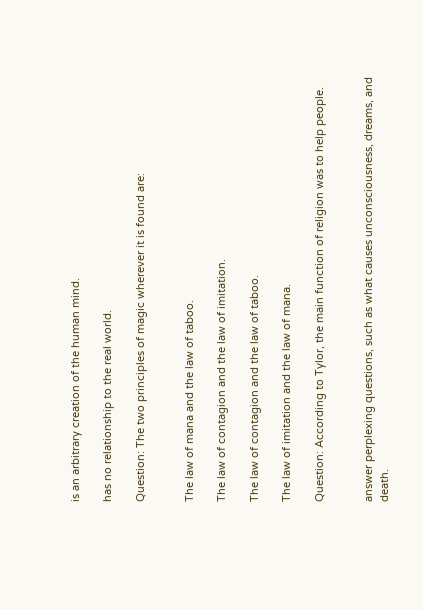is an arbitrary creation of the human mind.

has no relationship to the real world.

Question: The two principles of magic wherever it is found are:


The law of mana and the law of taboo.

The law of contagion and the law of imitation.

The law of contagion and the law of taboo.

The law of imitation and the law of mana.

Question: According to Tylor, the main function of religion was to help people.


answer perplexing questions, such as what causes unconsciousness, dreams, and death.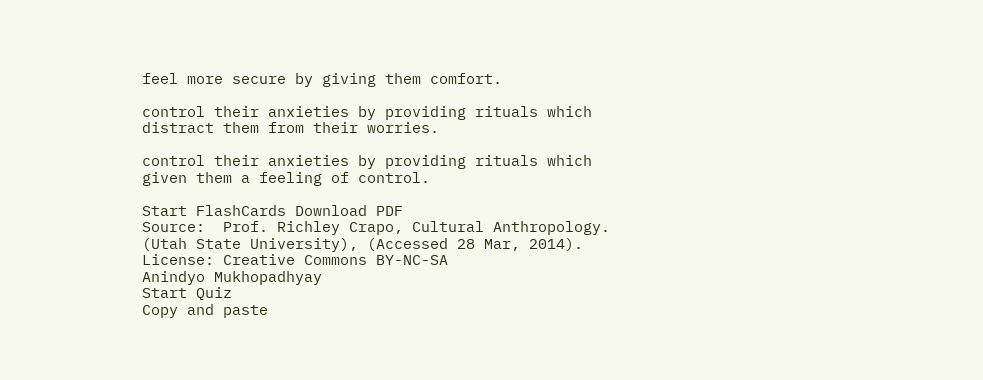feel more secure by giving them comfort.

control their anxieties by providing rituals which distract them from their worries.

control their anxieties by providing rituals which given them a feeling of control.

Start FlashCards Download PDF
Source:  Prof. Richley Crapo, Cultural Anthropology. (Utah State University), (Accessed 28 Mar, 2014). License: Creative Commons BY-NC-SA
Anindyo Mukhopadhyay
Start Quiz
Copy and paste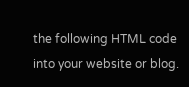the following HTML code into your website or blog.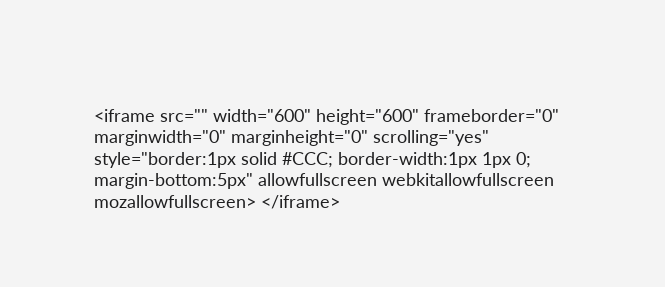<iframe src="" width="600" height="600" frameborder="0" marginwidth="0" marginheight="0" scrolling="yes" style="border:1px solid #CCC; border-width:1px 1px 0; margin-bottom:5px" allowfullscreen webkitallowfullscreen mozallowfullscreen> </iframe>